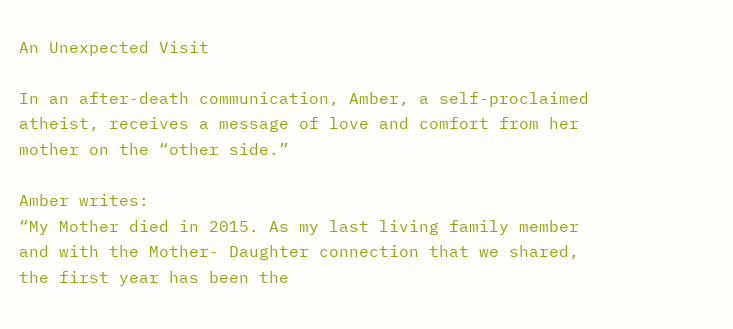An Unexpected Visit

In an after-death communication, Amber, a self-proclaimed atheist, receives a message of love and comfort from her mother on the “other side.”

Amber writes:
“My Mother died in 2015. As my last living family member and with the Mother- Daughter connection that we shared, the first year has been the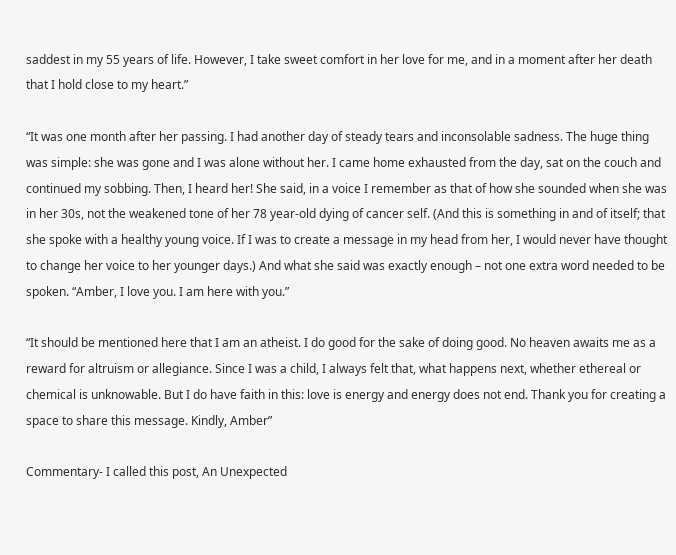saddest in my 55 years of life. However, I take sweet comfort in her love for me, and in a moment after her death that I hold close to my heart.”

“It was one month after her passing. I had another day of steady tears and inconsolable sadness. The huge thing was simple: she was gone and I was alone without her. I came home exhausted from the day, sat on the couch and continued my sobbing. Then, I heard her! She said, in a voice I remember as that of how she sounded when she was in her 30s, not the weakened tone of her 78 year-old dying of cancer self. (And this is something in and of itself; that she spoke with a healthy young voice. If I was to create a message in my head from her, I would never have thought to change her voice to her younger days.) And what she said was exactly enough – not one extra word needed to be spoken. “Amber, I love you. I am here with you.”

“It should be mentioned here that I am an atheist. I do good for the sake of doing good. No heaven awaits me as a reward for altruism or allegiance. Since I was a child, I always felt that, what happens next, whether ethereal or chemical is unknowable. But I do have faith in this: love is energy and energy does not end. Thank you for creating a space to share this message. Kindly, Amber”

Commentary- I called this post, An Unexpected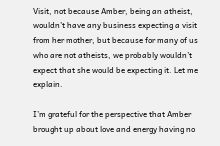Visit, not because Amber, being an atheist, wouldn’t have any business expecting a visit from her mother, but because for many of us who are not atheists, we probably wouldn’t expect that she would be expecting it. Let me explain.

I’m grateful for the perspective that Amber brought up about love and energy having no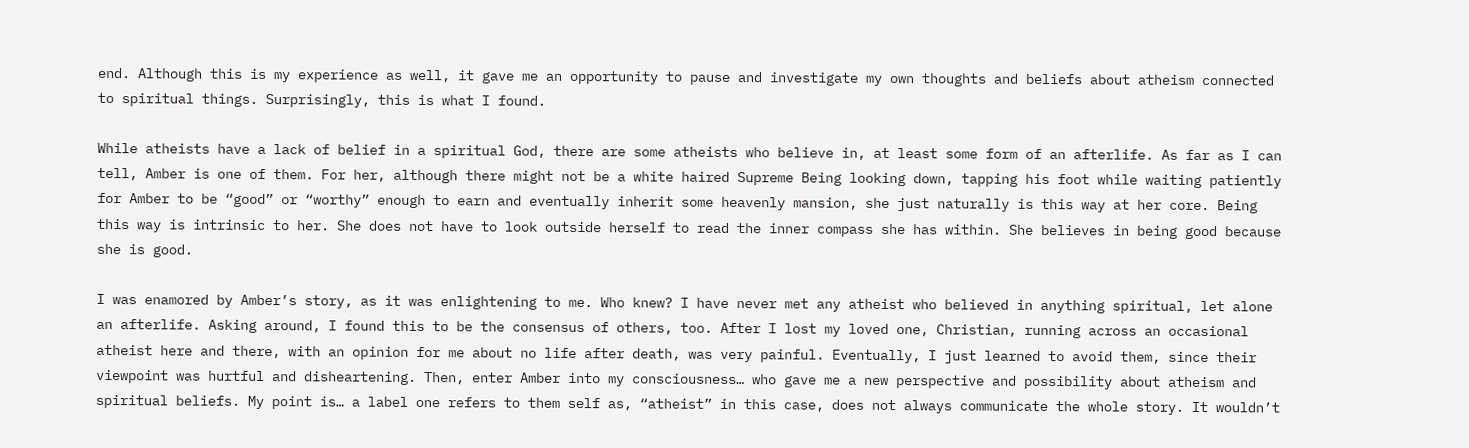end. Although this is my experience as well, it gave me an opportunity to pause and investigate my own thoughts and beliefs about atheism connected to spiritual things. Surprisingly, this is what I found.

While atheists have a lack of belief in a spiritual God, there are some atheists who believe in, at least some form of an afterlife. As far as I can tell, Amber is one of them. For her, although there might not be a white haired Supreme Being looking down, tapping his foot while waiting patiently for Amber to be “good” or “worthy” enough to earn and eventually inherit some heavenly mansion, she just naturally is this way at her core. Being this way is intrinsic to her. She does not have to look outside herself to read the inner compass she has within. She believes in being good because she is good.

I was enamored by Amber’s story, as it was enlightening to me. Who knew? I have never met any atheist who believed in anything spiritual, let alone an afterlife. Asking around, I found this to be the consensus of others, too. After I lost my loved one, Christian, running across an occasional atheist here and there, with an opinion for me about no life after death, was very painful. Eventually, I just learned to avoid them, since their viewpoint was hurtful and disheartening. Then, enter Amber into my consciousness… who gave me a new perspective and possibility about atheism and spiritual beliefs. My point is… a label one refers to them self as, “atheist” in this case, does not always communicate the whole story. It wouldn’t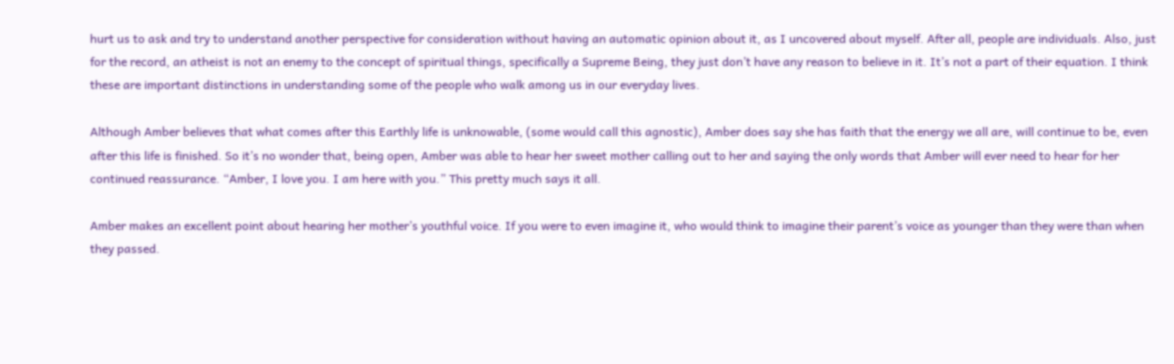hurt us to ask and try to understand another perspective for consideration without having an automatic opinion about it, as I uncovered about myself. After all, people are individuals. Also, just for the record, an atheist is not an enemy to the concept of spiritual things, specifically a Supreme Being, they just don’t have any reason to believe in it. It’s not a part of their equation. I think these are important distinctions in understanding some of the people who walk among us in our everyday lives.

Although Amber believes that what comes after this Earthly life is unknowable, (some would call this agnostic), Amber does say she has faith that the energy we all are, will continue to be, even after this life is finished. So it’s no wonder that, being open, Amber was able to hear her sweet mother calling out to her and saying the only words that Amber will ever need to hear for her continued reassurance. “Amber, I love you. I am here with you.” This pretty much says it all.

Amber makes an excellent point about hearing her mother’s youthful voice. If you were to even imagine it, who would think to imagine their parent’s voice as younger than they were than when they passed.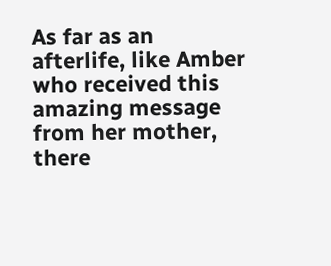As far as an afterlife, like Amber who received this amazing message from her mother, there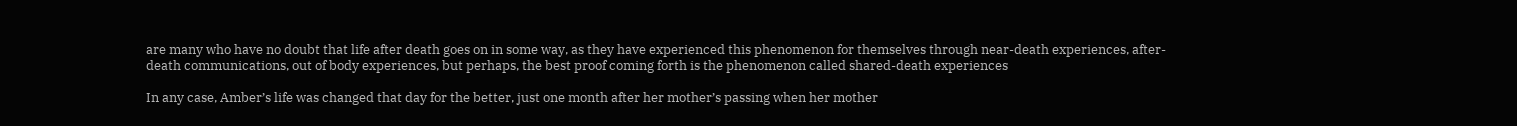are many who have no doubt that life after death goes on in some way, as they have experienced this phenomenon for themselves through near-death experiences, after-death communications, out of body experiences, but perhaps, the best proof coming forth is the phenomenon called shared-death experiences

In any case, Amber’s life was changed that day for the better, just one month after her mother’s passing when her mother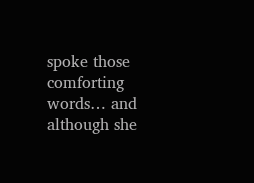spoke those comforting words… and although she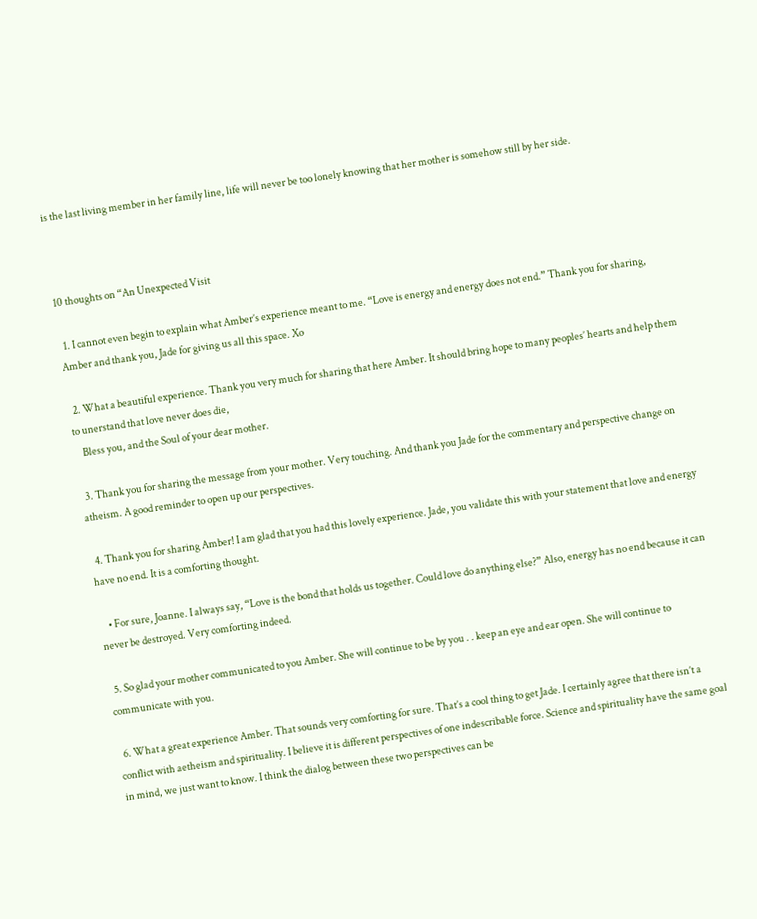is the last living member in her family line, life will never be too lonely knowing that her mother is somehow still by her side.



10 thoughts on “An Unexpected Visit

  1. I cannot even begin to explain what Amber’s experience meant to me. “Love is energy and energy does not end.” Thank you for sharing, Amber and thank you, Jade for giving us all this space. Xo

  2. What a beautiful experience. Thank you very much for sharing that here Amber. It should bring hope to many peoples’ hearts and help them to unerstand that love never does die,
    Bless you, and the Soul of your dear mother.

  3. Thank you for sharing the message from your mother. Very touching. And thank you Jade for the commentary and perspective change on atheism. A good reminder to open up our perspectives.

  4. Thank you for sharing Amber! I am glad that you had this lovely experience. Jade, you validate this with your statement that love and energy have no end. It is a comforting thought.

    • For sure, Joanne. I always say, “Love is the bond that holds us together. Could love do anything else?” Also, energy has no end because it can never be destroyed. Very comforting indeed.

  5. So glad your mother communicated to you Amber. She will continue to be by you . . keep an eye and ear open. She will continue to communicate with you.

  6. What a great experience Amber. That sounds very comforting for sure. That’s a cool thing to get Jade. I certainly agree that there isn’t a conflict with aetheism and spirituality. I believe it is different perspectives of one indescribable force. Science and spirituality have the same goal in mind, we just want to know. I think the dialog between these two perspectives can be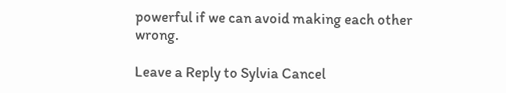powerful if we can avoid making each other wrong.

Leave a Reply to Sylvia Cancel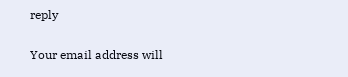reply

Your email address will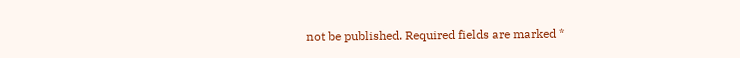not be published. Required fields are marked *